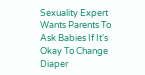Sexuality Expert Wants Parents To Ask Babies If It's Okay To Change Diaper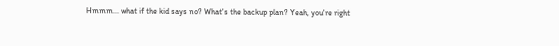Hmmm... what if the kid says no? What's the backup plan? Yeah, you're right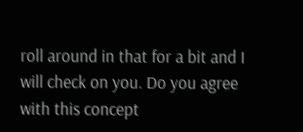roll around in that for a bit and I will check on you. Do you agree with this concept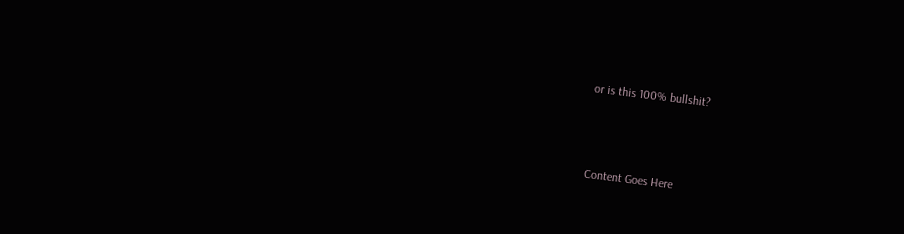or is this 100% bullshit?



Content Goes Here